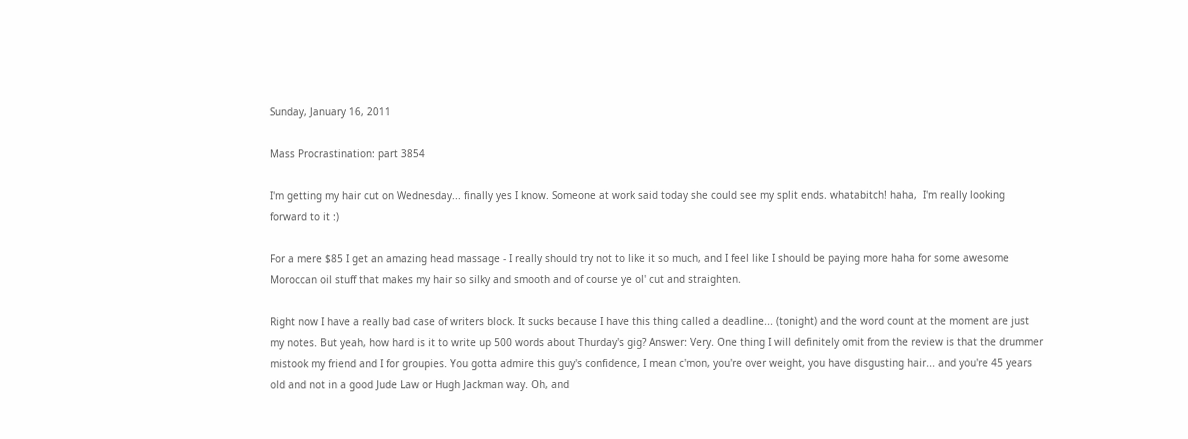Sunday, January 16, 2011

Mass Procrastination: part 3854

I'm getting my hair cut on Wednesday... finally yes I know. Someone at work said today she could see my split ends. whatabitch! haha,  I'm really looking forward to it :)

For a mere $85 I get an amazing head massage - I really should try not to like it so much, and I feel like I should be paying more haha for some awesome Moroccan oil stuff that makes my hair so silky and smooth and of course ye ol' cut and straighten.

Right now I have a really bad case of writers block. It sucks because I have this thing called a deadline... (tonight) and the word count at the moment are just my notes. But yeah, how hard is it to write up 500 words about Thurday's gig? Answer: Very. One thing I will definitely omit from the review is that the drummer mistook my friend and I for groupies. You gotta admire this guy's confidence, I mean c'mon, you're over weight, you have disgusting hair... and you're 45 years old and not in a good Jude Law or Hugh Jackman way. Oh, and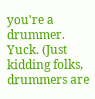you're a drummer. Yuck. (Just kidding folks, drummers are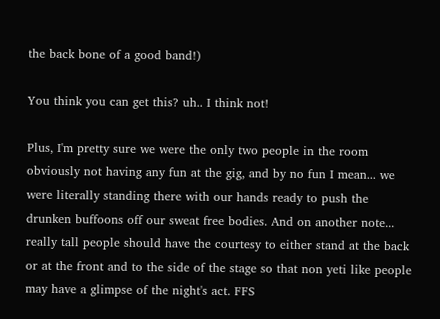the back bone of a good band!)

You think you can get this? uh.. I think not!

Plus, I'm pretty sure we were the only two people in the room obviously not having any fun at the gig, and by no fun I mean... we were literally standing there with our hands ready to push the drunken buffoons off our sweat free bodies. And on another note... really tall people should have the courtesy to either stand at the back or at the front and to the side of the stage so that non yeti like people may have a glimpse of the night's act. FFS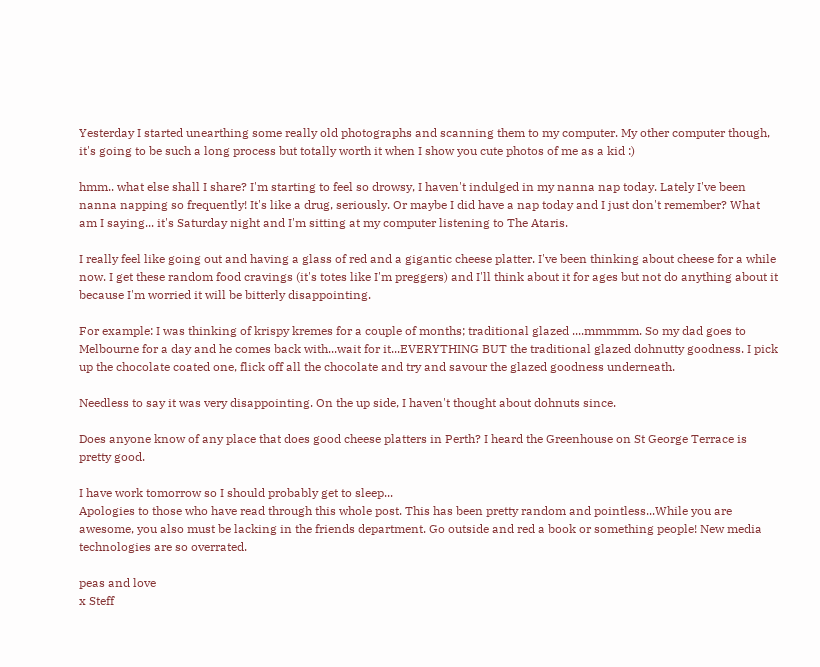Yesterday I started unearthing some really old photographs and scanning them to my computer. My other computer though, it's going to be such a long process but totally worth it when I show you cute photos of me as a kid :)

hmm.. what else shall I share? I'm starting to feel so drowsy, I haven't indulged in my nanna nap today. Lately I've been nanna napping so frequently! It's like a drug, seriously. Or maybe I did have a nap today and I just don't remember? What am I saying... it's Saturday night and I'm sitting at my computer listening to The Ataris.

I really feel like going out and having a glass of red and a gigantic cheese platter. I've been thinking about cheese for a while now. I get these random food cravings (it's totes like I'm preggers) and I'll think about it for ages but not do anything about it because I'm worried it will be bitterly disappointing.

For example: I was thinking of krispy kremes for a couple of months; traditional glazed ....mmmmm. So my dad goes to Melbourne for a day and he comes back with...wait for it...EVERYTHING BUT the traditional glazed dohnutty goodness. I pick up the chocolate coated one, flick off all the chocolate and try and savour the glazed goodness underneath.

Needless to say it was very disappointing. On the up side, I haven't thought about dohnuts since.

Does anyone know of any place that does good cheese platters in Perth? I heard the Greenhouse on St George Terrace is pretty good.

I have work tomorrow so I should probably get to sleep...
Apologies to those who have read through this whole post. This has been pretty random and pointless...While you are awesome, you also must be lacking in the friends department. Go outside and red a book or something people! New media technologies are so overrated.

peas and love
x Steff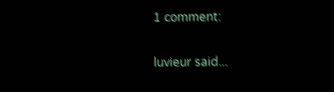1 comment:

luvieur said...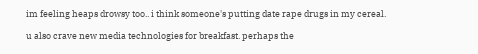im feeling heaps drowsy too.. i think someone's putting date rape drugs in my cereal.

u also crave new media technologies for breakfast. perhaps the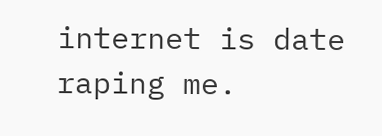internet is date raping me.